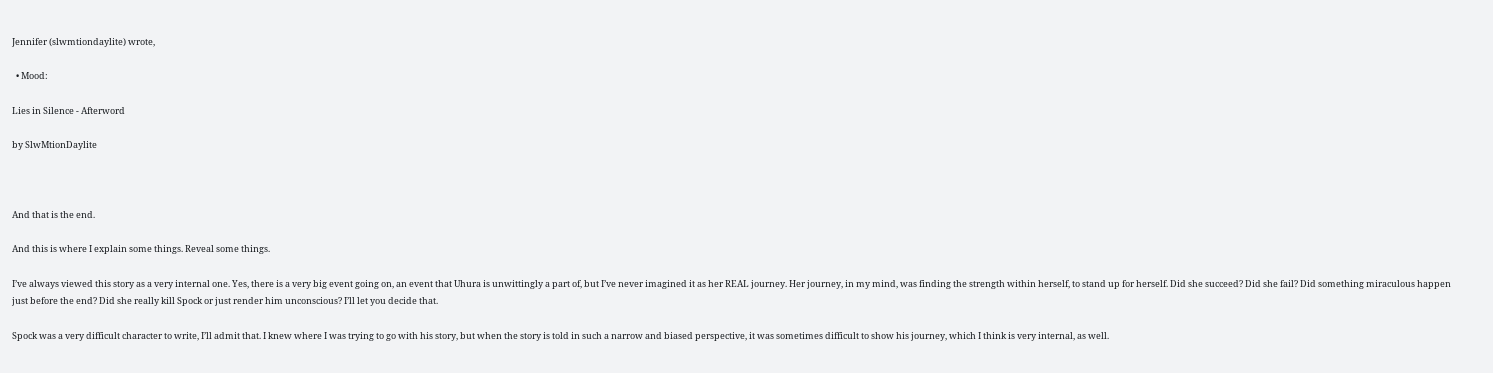Jennifer (slwmtiondaylite) wrote,

  • Mood:

Lies in Silence - Afterword

by SlwMtionDaylite



And that is the end.

And this is where I explain some things. Reveal some things.

I’ve always viewed this story as a very internal one. Yes, there is a very big event going on, an event that Uhura is unwittingly a part of, but I’ve never imagined it as her REAL journey. Her journey, in my mind, was finding the strength within herself, to stand up for herself. Did she succeed? Did she fail? Did something miraculous happen just before the end? Did she really kill Spock or just render him unconscious? I’ll let you decide that.

Spock was a very difficult character to write, I’ll admit that. I knew where I was trying to go with his story, but when the story is told in such a narrow and biased perspective, it was sometimes difficult to show his journey, which I think is very internal, as well.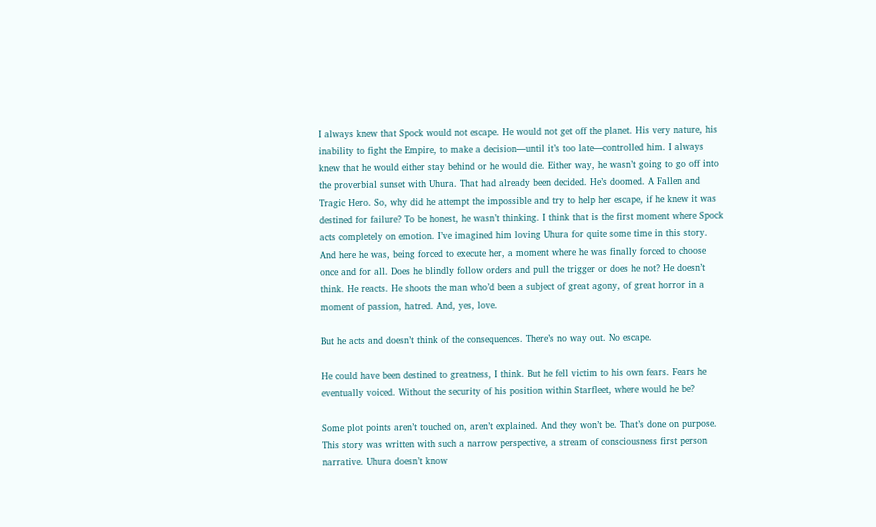I always knew that Spock would not escape. He would not get off the planet. His very nature, his inability to fight the Empire, to make a decision—until it’s too late—controlled him. I always knew that he would either stay behind or he would die. Either way, he wasn’t going to go off into the proverbial sunset with Uhura. That had already been decided. He’s doomed. A Fallen and Tragic Hero. So, why did he attempt the impossible and try to help her escape, if he knew it was destined for failure? To be honest, he wasn’t thinking. I think that is the first moment where Spock acts completely on emotion. I’ve imagined him loving Uhura for quite some time in this story. And here he was, being forced to execute her, a moment where he was finally forced to choose once and for all. Does he blindly follow orders and pull the trigger or does he not? He doesn’t think. He reacts. He shoots the man who’d been a subject of great agony, of great horror in a moment of passion, hatred. And, yes, love.

But he acts and doesn’t think of the consequences. There’s no way out. No escape.

He could have been destined to greatness, I think. But he fell victim to his own fears. Fears he eventually voiced. Without the security of his position within Starfleet, where would he be?

Some plot points aren’t touched on, aren’t explained. And they won’t be. That’s done on purpose. This story was written with such a narrow perspective, a stream of consciousness first person narrative. Uhura doesn’t know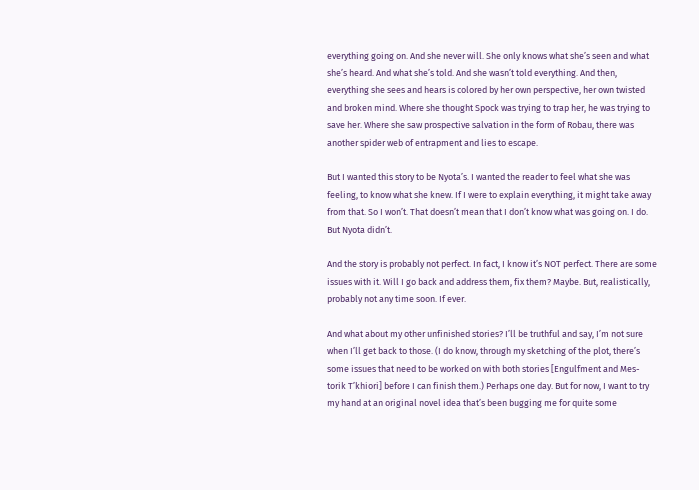everything going on. And she never will. She only knows what she’s seen and what she’s heard. And what she’s told. And she wasn’t told everything. And then, everything she sees and hears is colored by her own perspective, her own twisted and broken mind. Where she thought Spock was trying to trap her, he was trying to save her. Where she saw prospective salvation in the form of Robau, there was another spider web of entrapment and lies to escape.

But I wanted this story to be Nyota’s. I wanted the reader to feel what she was feeling, to know what she knew. If I were to explain everything, it might take away from that. So I won’t. That doesn’t mean that I don’t know what was going on. I do. But Nyota didn’t.

And the story is probably not perfect. In fact, I know it’s NOT perfect. There are some issues with it. Will I go back and address them, fix them? Maybe. But, realistically, probably not any time soon. If ever.

And what about my other unfinished stories? I’ll be truthful and say, I’m not sure when I’ll get back to those. (I do know, through my sketching of the plot, there’s some issues that need to be worked on with both stories [Engulfment and Mes-torik T’khiori] before I can finish them.) Perhaps one day. But for now, I want to try my hand at an original novel idea that’s been bugging me for quite some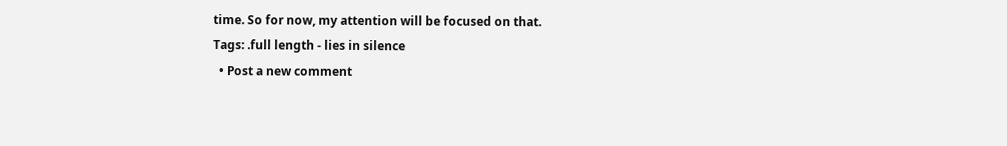time. So for now, my attention will be focused on that.
Tags: .full length - lies in silence
  • Post a new comment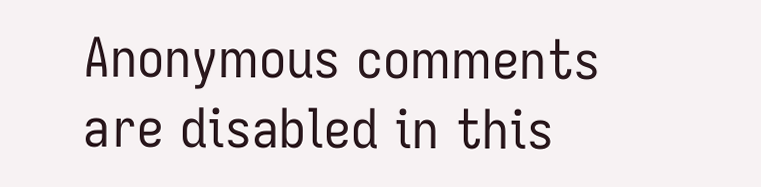Anonymous comments are disabled in this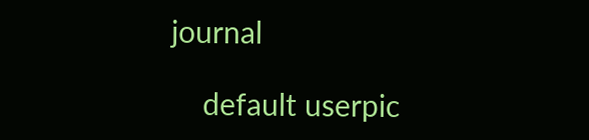journal

    default userpic